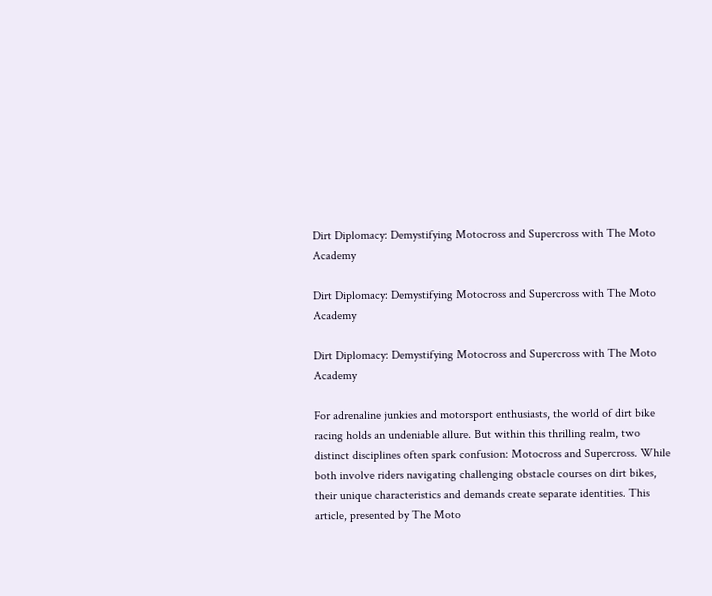Dirt Diplomacy: Demystifying Motocross and Supercross with The Moto Academy

Dirt Diplomacy: Demystifying Motocross and Supercross with The Moto Academy

Dirt Diplomacy: Demystifying Motocross and Supercross with The Moto Academy

For adrenaline junkies and motorsport enthusiasts, the world of dirt bike racing holds an undeniable allure. But within this thrilling realm, two distinct disciplines often spark confusion: Motocross and Supercross. While both involve riders navigating challenging obstacle courses on dirt bikes, their unique characteristics and demands create separate identities. This article, presented by The Moto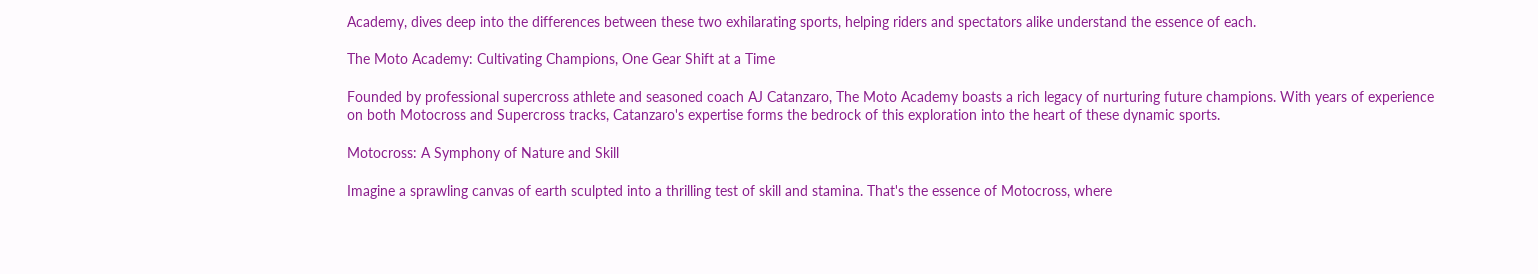Academy, dives deep into the differences between these two exhilarating sports, helping riders and spectators alike understand the essence of each.

The Moto Academy: Cultivating Champions, One Gear Shift at a Time

Founded by professional supercross athlete and seasoned coach AJ Catanzaro, The Moto Academy boasts a rich legacy of nurturing future champions. With years of experience on both Motocross and Supercross tracks, Catanzaro's expertise forms the bedrock of this exploration into the heart of these dynamic sports.

Motocross: A Symphony of Nature and Skill

Imagine a sprawling canvas of earth sculpted into a thrilling test of skill and stamina. That's the essence of Motocross, where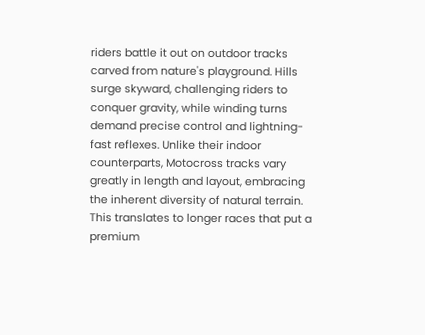riders battle it out on outdoor tracks carved from nature's playground. Hills surge skyward, challenging riders to conquer gravity, while winding turns demand precise control and lightning-fast reflexes. Unlike their indoor counterparts, Motocross tracks vary greatly in length and layout, embracing the inherent diversity of natural terrain. This translates to longer races that put a premium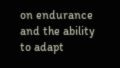on endurance and the ability to adapt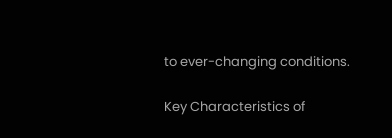to ever-changing conditions.

Key Characteristics of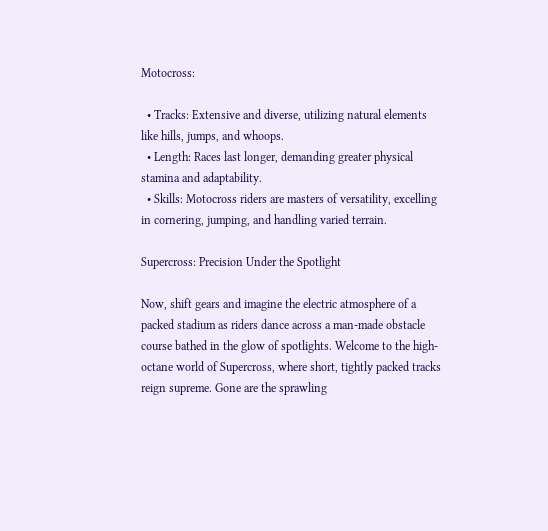Motocross:

  • Tracks: Extensive and diverse, utilizing natural elements like hills, jumps, and whoops.
  • Length: Races last longer, demanding greater physical stamina and adaptability.
  • Skills: Motocross riders are masters of versatility, excelling in cornering, jumping, and handling varied terrain.

Supercross: Precision Under the Spotlight

Now, shift gears and imagine the electric atmosphere of a packed stadium as riders dance across a man-made obstacle course bathed in the glow of spotlights. Welcome to the high-octane world of Supercross, where short, tightly packed tracks reign supreme. Gone are the sprawling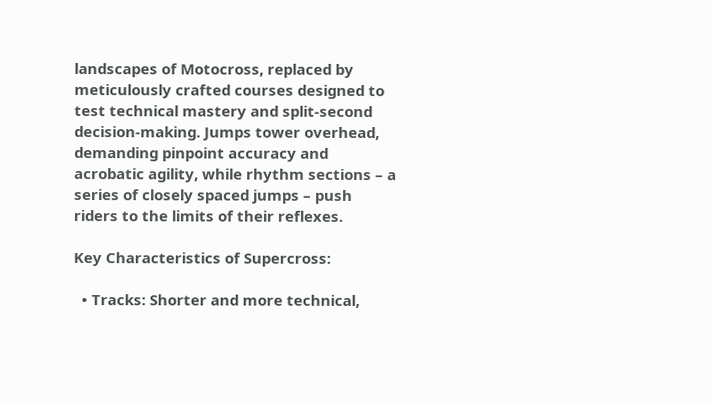landscapes of Motocross, replaced by meticulously crafted courses designed to test technical mastery and split-second decision-making. Jumps tower overhead, demanding pinpoint accuracy and acrobatic agility, while rhythm sections – a series of closely spaced jumps – push riders to the limits of their reflexes.

Key Characteristics of Supercross:

  • Tracks: Shorter and more technical,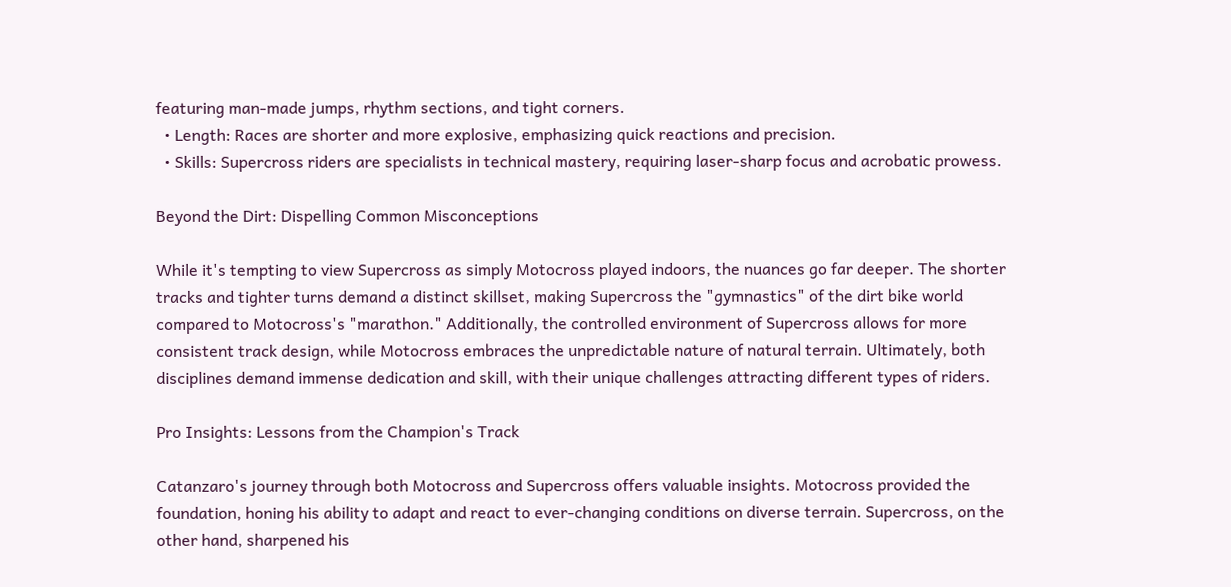featuring man-made jumps, rhythm sections, and tight corners.
  • Length: Races are shorter and more explosive, emphasizing quick reactions and precision.
  • Skills: Supercross riders are specialists in technical mastery, requiring laser-sharp focus and acrobatic prowess.

Beyond the Dirt: Dispelling Common Misconceptions

While it's tempting to view Supercross as simply Motocross played indoors, the nuances go far deeper. The shorter tracks and tighter turns demand a distinct skillset, making Supercross the "gymnastics" of the dirt bike world compared to Motocross's "marathon." Additionally, the controlled environment of Supercross allows for more consistent track design, while Motocross embraces the unpredictable nature of natural terrain. Ultimately, both disciplines demand immense dedication and skill, with their unique challenges attracting different types of riders.

Pro Insights: Lessons from the Champion's Track

Catanzaro's journey through both Motocross and Supercross offers valuable insights. Motocross provided the foundation, honing his ability to adapt and react to ever-changing conditions on diverse terrain. Supercross, on the other hand, sharpened his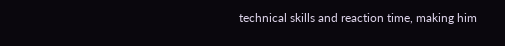technical skills and reaction time, making him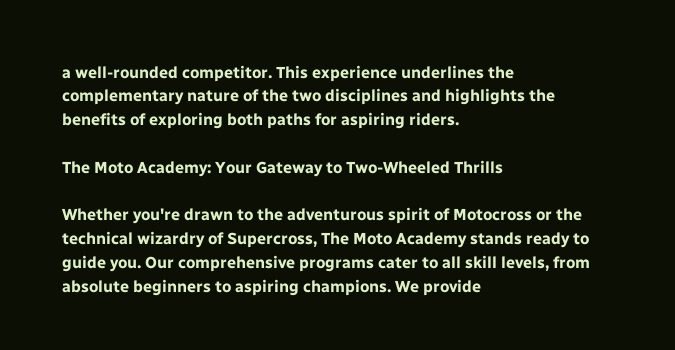a well-rounded competitor. This experience underlines the complementary nature of the two disciplines and highlights the benefits of exploring both paths for aspiring riders.

The Moto Academy: Your Gateway to Two-Wheeled Thrills

Whether you're drawn to the adventurous spirit of Motocross or the technical wizardry of Supercross, The Moto Academy stands ready to guide you. Our comprehensive programs cater to all skill levels, from absolute beginners to aspiring champions. We provide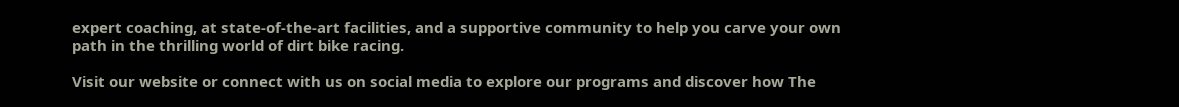expert coaching, at state-of-the-art facilities, and a supportive community to help you carve your own path in the thrilling world of dirt bike racing.

Visit our website or connect with us on social media to explore our programs and discover how The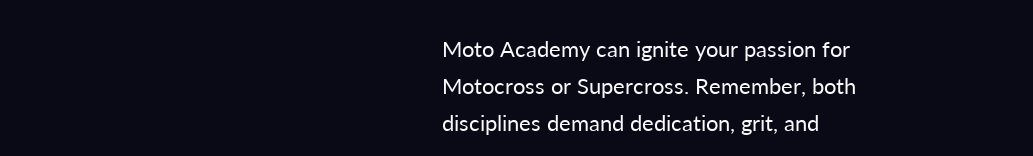Moto Academy can ignite your passion for Motocross or Supercross. Remember, both disciplines demand dedication, grit, and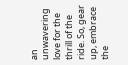an unwavering love for the thrill of the ride. So, gear up, embrace the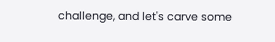challenge, and let's carve some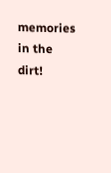memories in the dirt!